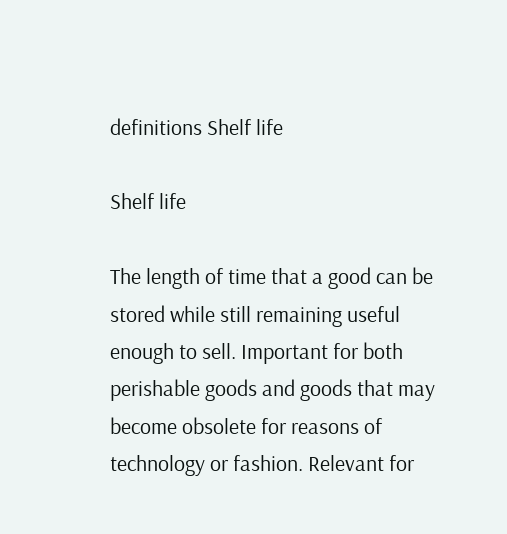definitions Shelf life

Shelf life

The length of time that a good can be stored while still remaining useful enough to sell. Important for both perishable goods and goods that may become obsolete for reasons of technology or fashion. Relevant for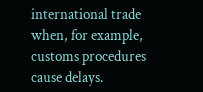international trade when, for example, customs procedures cause delays.